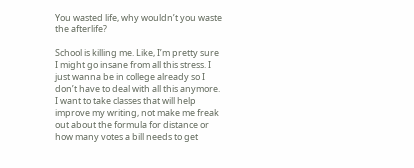You wasted life, why wouldn’t you waste the afterlife?

School is killing me. Like, I’m pretty sure I might go insane from all this stress. I just wanna be in college already so I don’t have to deal with all this anymore. I want to take classes that will help improve my writing, not make me freak out about the formula for distance or how many votes a bill needs to get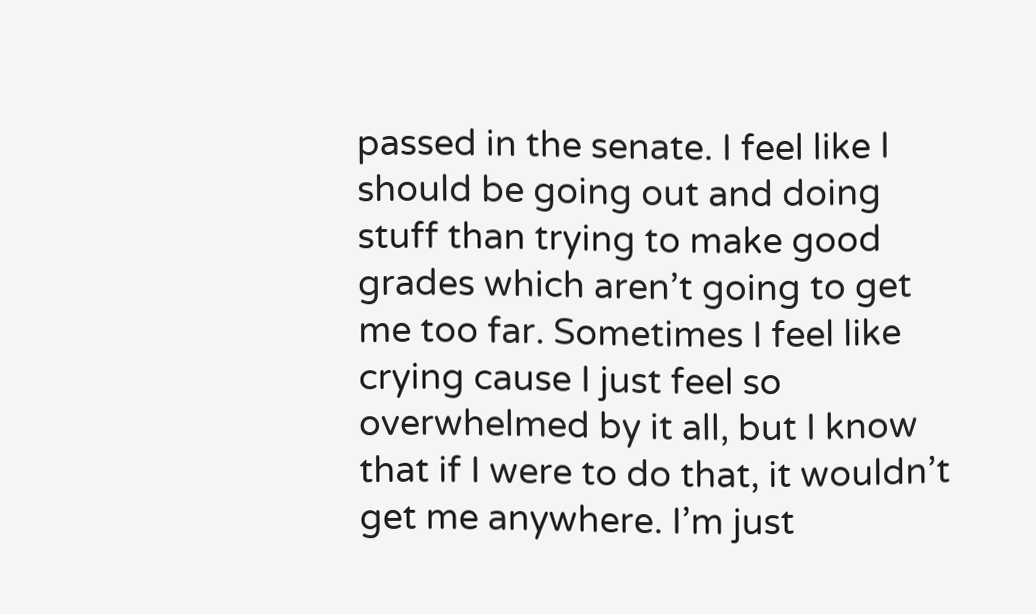passed in the senate. I feel like I should be going out and doing stuff than trying to make good grades which aren’t going to get me too far. Sometimes I feel like crying cause I just feel so overwhelmed by it all, but I know that if I were to do that, it wouldn’t get me anywhere. I’m just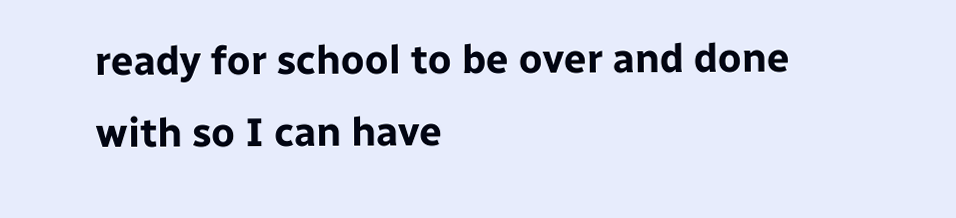ready for school to be over and done with so I can have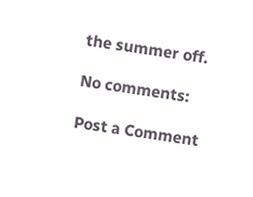the summer off.

No comments:

Post a Comment